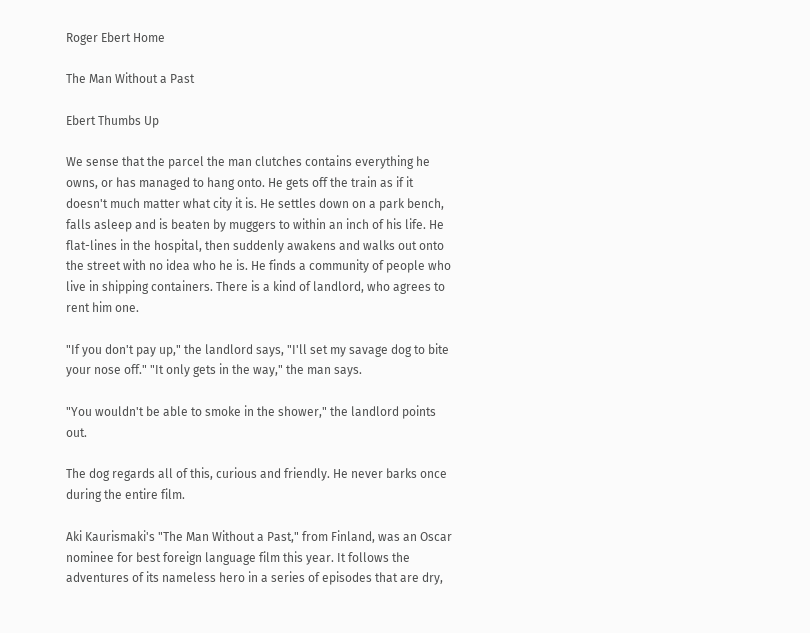Roger Ebert Home

The Man Without a Past

Ebert Thumbs Up

We sense that the parcel the man clutches contains everything he owns, or has managed to hang onto. He gets off the train as if it doesn't much matter what city it is. He settles down on a park bench, falls asleep and is beaten by muggers to within an inch of his life. He flat-lines in the hospital, then suddenly awakens and walks out onto the street with no idea who he is. He finds a community of people who live in shipping containers. There is a kind of landlord, who agrees to rent him one.

"If you don't pay up," the landlord says, "I'll set my savage dog to bite your nose off." "It only gets in the way," the man says.

"You wouldn't be able to smoke in the shower," the landlord points out.

The dog regards all of this, curious and friendly. He never barks once during the entire film.

Aki Kaurismaki's "The Man Without a Past," from Finland, was an Oscar nominee for best foreign language film this year. It follows the adventures of its nameless hero in a series of episodes that are dry,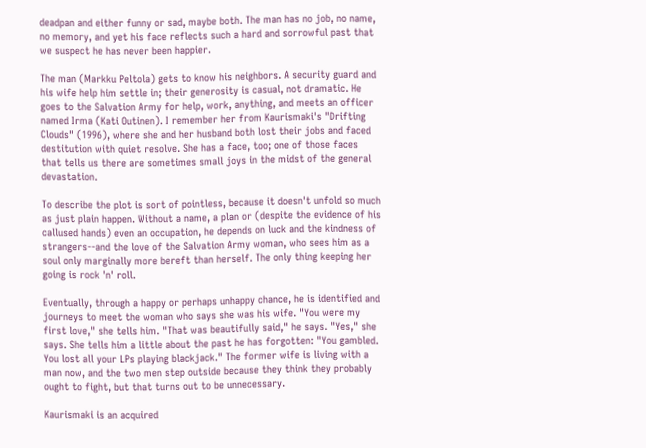deadpan and either funny or sad, maybe both. The man has no job, no name, no memory, and yet his face reflects such a hard and sorrowful past that we suspect he has never been happier.

The man (Markku Peltola) gets to know his neighbors. A security guard and his wife help him settle in; their generosity is casual, not dramatic. He goes to the Salvation Army for help, work, anything, and meets an officer named Irma (Kati Outinen). I remember her from Kaurismaki's "Drifting Clouds" (1996), where she and her husband both lost their jobs and faced destitution with quiet resolve. She has a face, too; one of those faces that tells us there are sometimes small joys in the midst of the general devastation.

To describe the plot is sort of pointless, because it doesn't unfold so much as just plain happen. Without a name, a plan or (despite the evidence of his callused hands) even an occupation, he depends on luck and the kindness of strangers--and the love of the Salvation Army woman, who sees him as a soul only marginally more bereft than herself. The only thing keeping her going is rock 'n' roll.

Eventually, through a happy or perhaps unhappy chance, he is identified and journeys to meet the woman who says she was his wife. "You were my first love," she tells him. "That was beautifully said," he says. "Yes," she says. She tells him a little about the past he has forgotten: "You gambled. You lost all your LPs playing blackjack." The former wife is living with a man now, and the two men step outside because they think they probably ought to fight, but that turns out to be unnecessary.

Kaurismaki is an acquired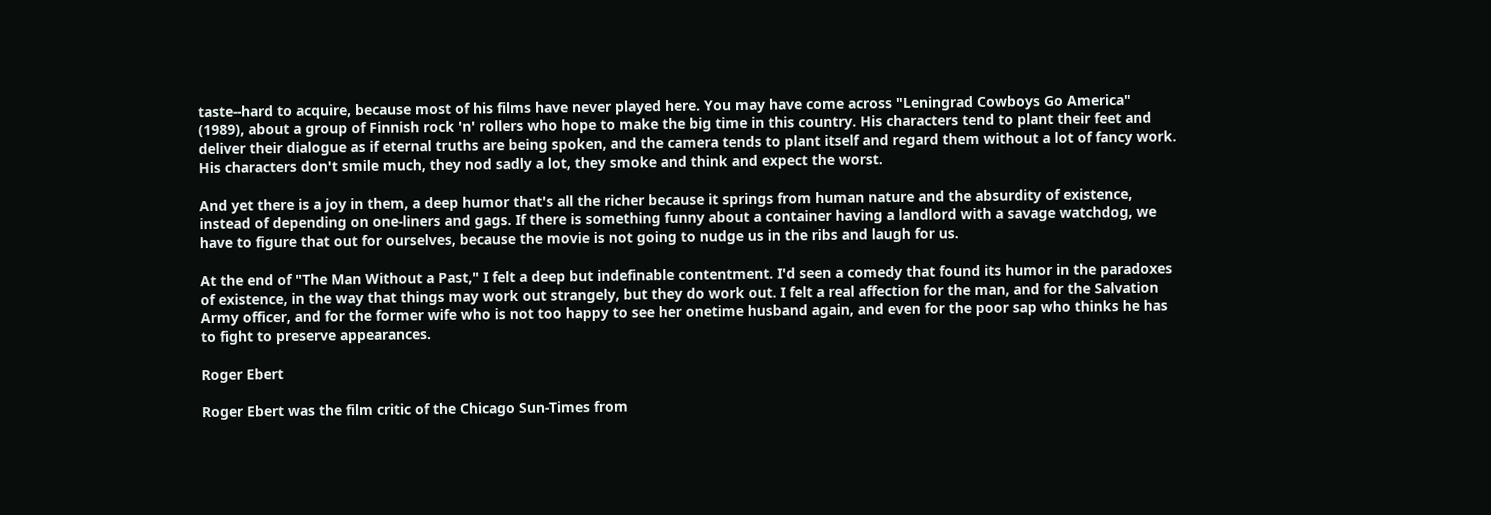taste--hard to acquire, because most of his films have never played here. You may have come across "Leningrad Cowboys Go America" (1989), about a group of Finnish rock 'n' rollers who hope to make the big time in this country. His characters tend to plant their feet and deliver their dialogue as if eternal truths are being spoken, and the camera tends to plant itself and regard them without a lot of fancy work. His characters don't smile much, they nod sadly a lot, they smoke and think and expect the worst.

And yet there is a joy in them, a deep humor that's all the richer because it springs from human nature and the absurdity of existence, instead of depending on one-liners and gags. If there is something funny about a container having a landlord with a savage watchdog, we have to figure that out for ourselves, because the movie is not going to nudge us in the ribs and laugh for us.

At the end of "The Man Without a Past," I felt a deep but indefinable contentment. I'd seen a comedy that found its humor in the paradoxes of existence, in the way that things may work out strangely, but they do work out. I felt a real affection for the man, and for the Salvation Army officer, and for the former wife who is not too happy to see her onetime husband again, and even for the poor sap who thinks he has to fight to preserve appearances.

Roger Ebert

Roger Ebert was the film critic of the Chicago Sun-Times from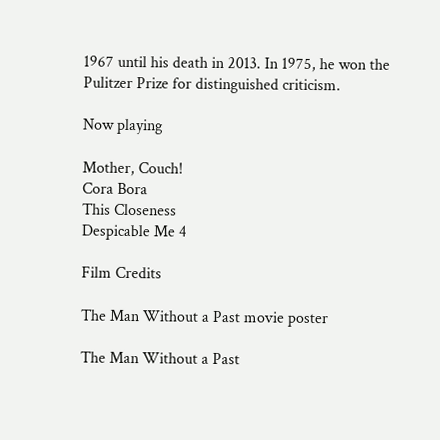1967 until his death in 2013. In 1975, he won the Pulitzer Prize for distinguished criticism.

Now playing

Mother, Couch!
Cora Bora
This Closeness
Despicable Me 4

Film Credits

The Man Without a Past movie poster

The Man Without a Past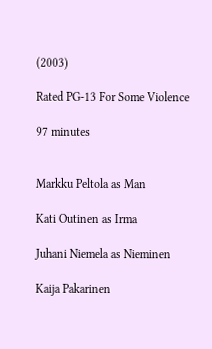(2003)

Rated PG-13 For Some Violence

97 minutes


Markku Peltola as Man

Kati Outinen as Irma

Juhani Niemela as Nieminen

Kaija Pakarinen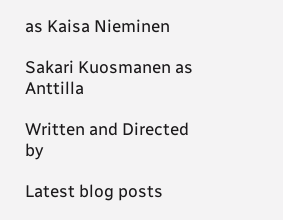as Kaisa Nieminen

Sakari Kuosmanen as Anttilla

Written and Directed by

Latest blog posts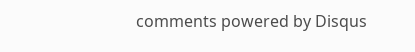comments powered by Disqus